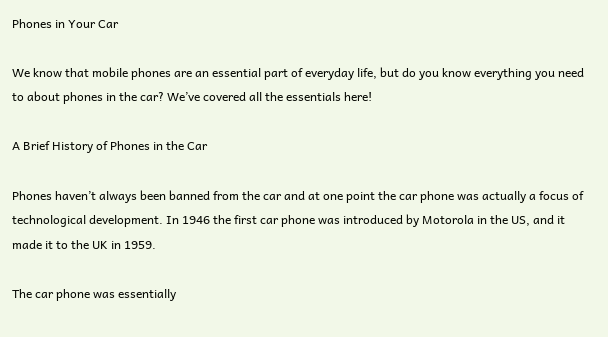Phones in Your Car

We know that mobile phones are an essential part of everyday life, but do you know everything you need to about phones in the car? We’ve covered all the essentials here!

A Brief History of Phones in the Car

Phones haven’t always been banned from the car and at one point the car phone was actually a focus of technological development. In 1946 the first car phone was introduced by Motorola in the US, and it made it to the UK in 1959.

The car phone was essentially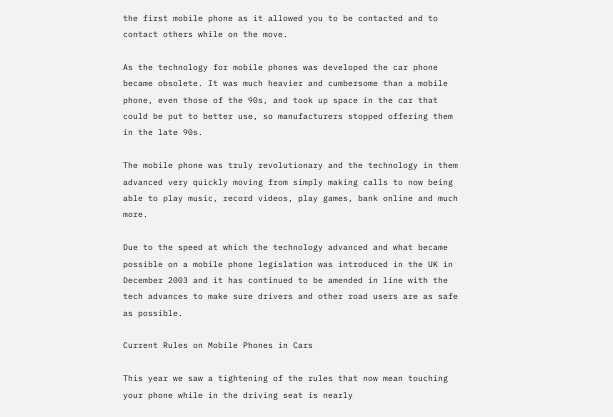the first mobile phone as it allowed you to be contacted and to contact others while on the move.

As the technology for mobile phones was developed the car phone became obsolete. It was much heavier and cumbersome than a mobile phone, even those of the 90s, and took up space in the car that could be put to better use, so manufacturers stopped offering them in the late 90s.

The mobile phone was truly revolutionary and the technology in them advanced very quickly moving from simply making calls to now being able to play music, record videos, play games, bank online and much more.

Due to the speed at which the technology advanced and what became possible on a mobile phone legislation was introduced in the UK in December 2003 and it has continued to be amended in line with the tech advances to make sure drivers and other road users are as safe as possible.

Current Rules on Mobile Phones in Cars

This year we saw a tightening of the rules that now mean touching your phone while in the driving seat is nearly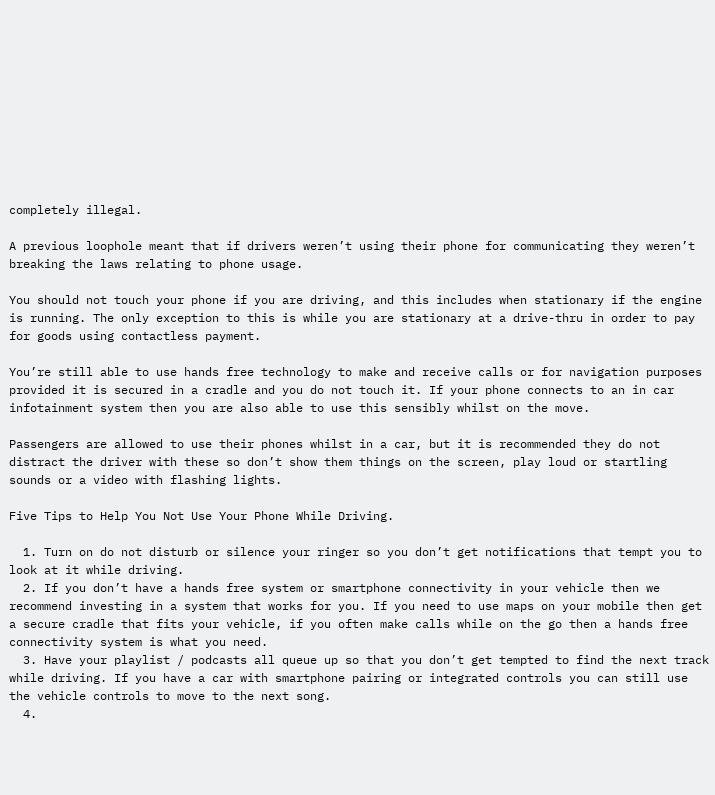completely illegal.

A previous loophole meant that if drivers weren’t using their phone for communicating they weren’t breaking the laws relating to phone usage.

You should not touch your phone if you are driving, and this includes when stationary if the engine is running. The only exception to this is while you are stationary at a drive-thru in order to pay for goods using contactless payment.

You’re still able to use hands free technology to make and receive calls or for navigation purposes provided it is secured in a cradle and you do not touch it. If your phone connects to an in car infotainment system then you are also able to use this sensibly whilst on the move.

Passengers are allowed to use their phones whilst in a car, but it is recommended they do not distract the driver with these so don’t show them things on the screen, play loud or startling sounds or a video with flashing lights.

Five Tips to Help You Not Use Your Phone While Driving.

  1. Turn on do not disturb or silence your ringer so you don’t get notifications that tempt you to look at it while driving.
  2. If you don’t have a hands free system or smartphone connectivity in your vehicle then we recommend investing in a system that works for you. If you need to use maps on your mobile then get a secure cradle that fits your vehicle, if you often make calls while on the go then a hands free connectivity system is what you need.
  3. Have your playlist / podcasts all queue up so that you don’t get tempted to find the next track while driving. If you have a car with smartphone pairing or integrated controls you can still use the vehicle controls to move to the next song.
  4.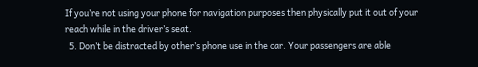If you’re not using your phone for navigation purposes then physically put it out of your reach while in the driver’s seat.
  5. Don’t be distracted by other’s phone use in the car. Your passengers are able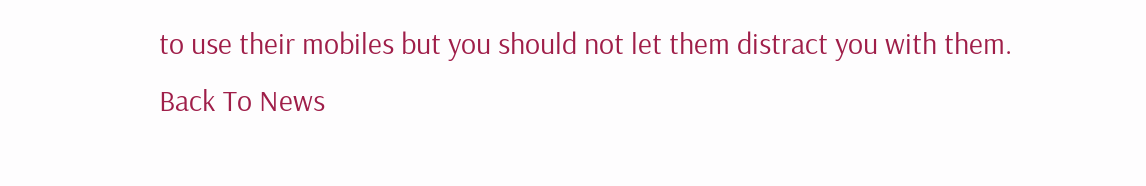to use their mobiles but you should not let them distract you with them.
Back To News